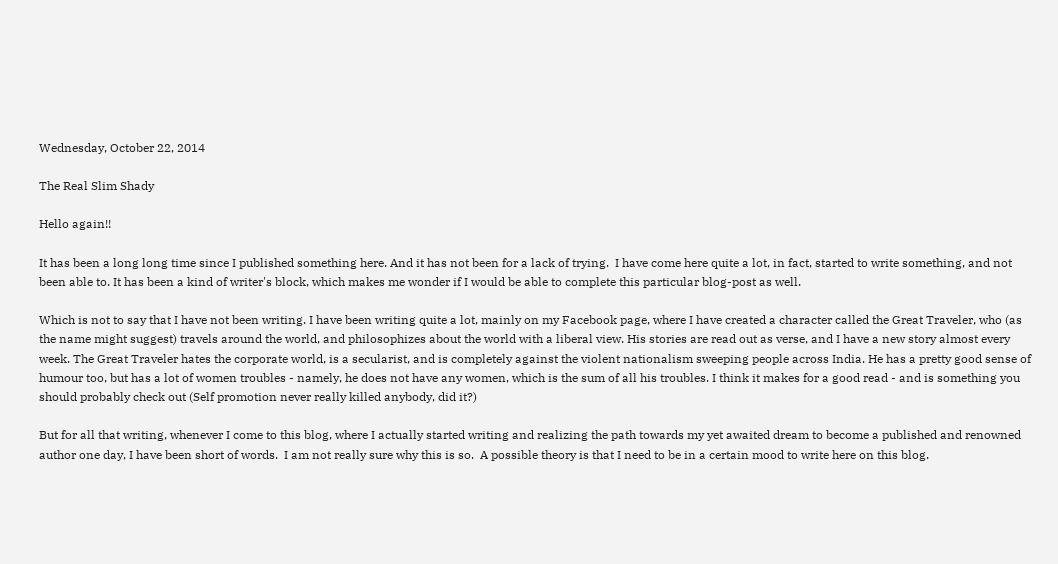Wednesday, October 22, 2014

The Real Slim Shady

Hello again!!

It has been a long long time since I published something here. And it has not been for a lack of trying.  I have come here quite a lot, in fact, started to write something, and not been able to. It has been a kind of writer's block, which makes me wonder if I would be able to complete this particular blog-post as well.

Which is not to say that I have not been writing. I have been writing quite a lot, mainly on my Facebook page, where I have created a character called the Great Traveler, who (as the name might suggest) travels around the world, and philosophizes about the world with a liberal view. His stories are read out as verse, and I have a new story almost every week. The Great Traveler hates the corporate world, is a secularist, and is completely against the violent nationalism sweeping people across India. He has a pretty good sense of humour too, but has a lot of women troubles - namely, he does not have any women, which is the sum of all his troubles. I think it makes for a good read - and is something you should probably check out (Self promotion never really killed anybody, did it?)

But for all that writing, whenever I come to this blog, where I actually started writing and realizing the path towards my yet awaited dream to become a published and renowned author one day, I have been short of words.  I am not really sure why this is so.  A possible theory is that I need to be in a certain mood to write here on this blog.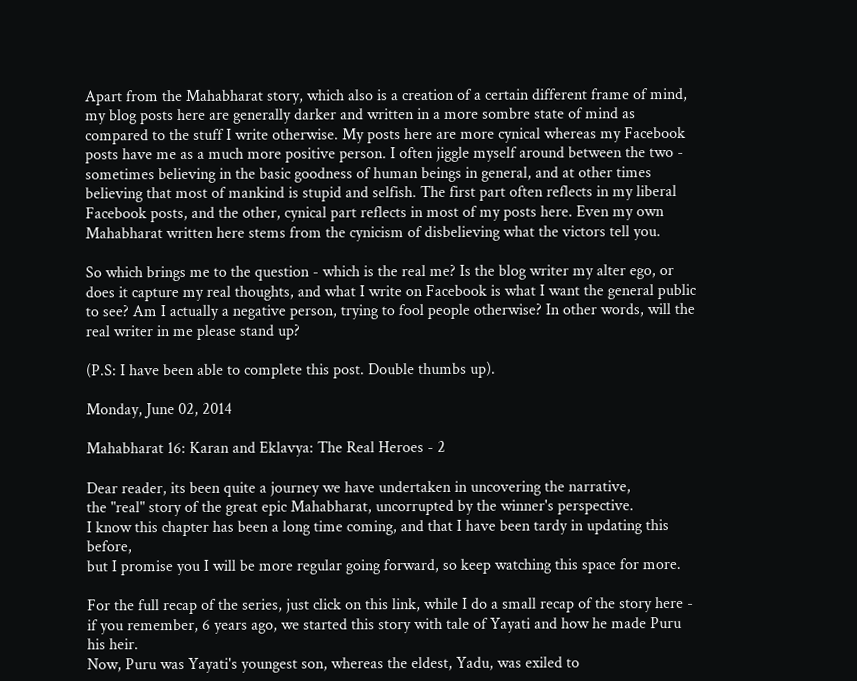Apart from the Mahabharat story, which also is a creation of a certain different frame of mind, my blog posts here are generally darker and written in a more sombre state of mind as compared to the stuff I write otherwise. My posts here are more cynical whereas my Facebook posts have me as a much more positive person. I often jiggle myself around between the two - sometimes believing in the basic goodness of human beings in general, and at other times believing that most of mankind is stupid and selfish. The first part often reflects in my liberal Facebook posts, and the other, cynical part reflects in most of my posts here. Even my own Mahabharat written here stems from the cynicism of disbelieving what the victors tell you.

So which brings me to the question - which is the real me? Is the blog writer my alter ego, or does it capture my real thoughts, and what I write on Facebook is what I want the general public to see? Am I actually a negative person, trying to fool people otherwise? In other words, will the real writer in me please stand up?

(P.S: I have been able to complete this post. Double thumbs up).

Monday, June 02, 2014

Mahabharat 16: Karan and Eklavya: The Real Heroes - 2

Dear reader, its been quite a journey we have undertaken in uncovering the narrative,
the "real" story of the great epic Mahabharat, uncorrupted by the winner's perspective.
I know this chapter has been a long time coming, and that I have been tardy in updating this before,
but I promise you I will be more regular going forward, so keep watching this space for more.

For the full recap of the series, just click on this link, while I do a small recap of the story here -
if you remember, 6 years ago, we started this story with tale of Yayati and how he made Puru his heir.
Now, Puru was Yayati's youngest son, whereas the eldest, Yadu, was exiled to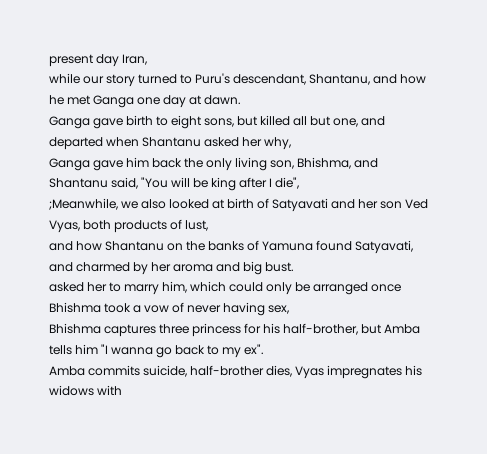present day Iran,
while our story turned to Puru's descendant, Shantanu, and how he met Ganga one day at dawn.
Ganga gave birth to eight sons, but killed all but one, and departed when Shantanu asked her why,
Ganga gave him back the only living son, Bhishma, and Shantanu said, "You will be king after I die",
;Meanwhile, we also looked at birth of Satyavati and her son Ved Vyas, both products of lust,
and how Shantanu on the banks of Yamuna found Satyavati, and charmed by her aroma and big bust.
asked her to marry him, which could only be arranged once Bhishma took a vow of never having sex,
Bhishma captures three princess for his half-brother, but Amba tells him "I wanna go back to my ex".
Amba commits suicide, half-brother dies, Vyas impregnates his widows with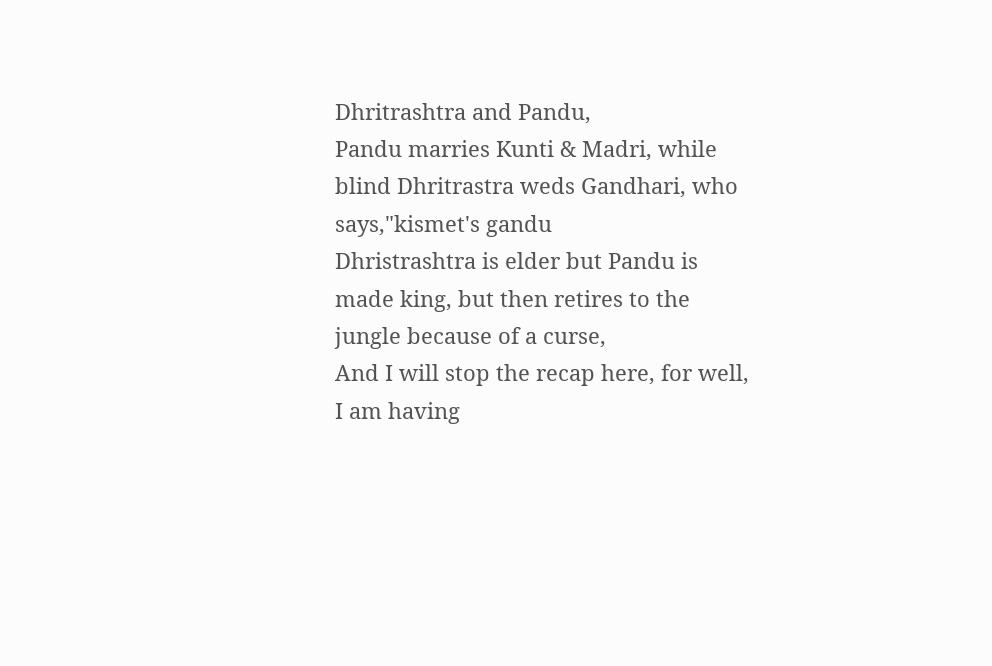Dhritrashtra and Pandu,
Pandu marries Kunti & Madri, while blind Dhritrastra weds Gandhari, who says,"kismet's gandu
Dhristrashtra is elder but Pandu is made king, but then retires to the jungle because of a curse,
And I will stop the recap here, for well, I am having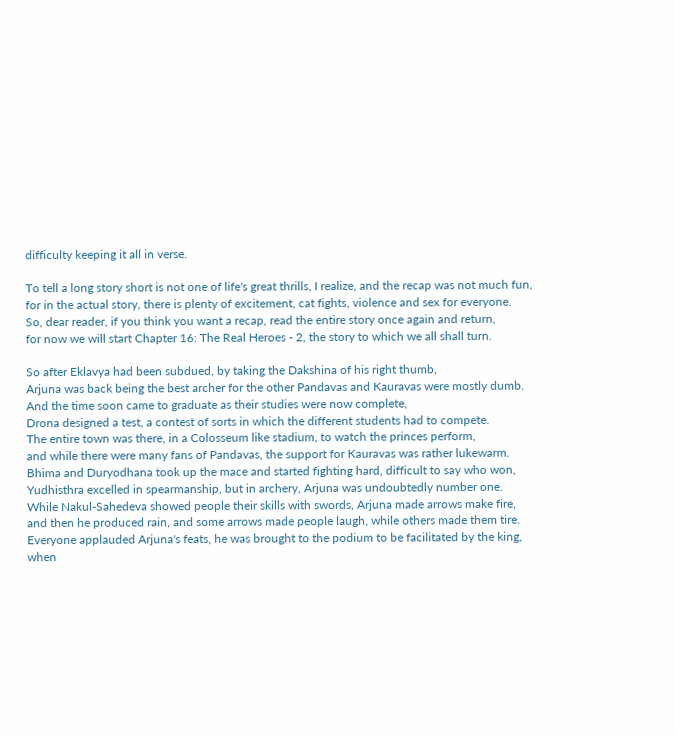difficulty keeping it all in verse.

To tell a long story short is not one of life's great thrills, I realize, and the recap was not much fun,
for in the actual story, there is plenty of excitement, cat fights, violence and sex for everyone.
So, dear reader, if you think you want a recap, read the entire story once again and return,
for now we will start Chapter 16: The Real Heroes - 2, the story to which we all shall turn.

So after Eklavya had been subdued, by taking the Dakshina of his right thumb,
Arjuna was back being the best archer for the other Pandavas and Kauravas were mostly dumb.
And the time soon came to graduate as their studies were now complete,
Drona designed a test, a contest of sorts in which the different students had to compete.
The entire town was there, in a Colosseum like stadium, to watch the princes perform,
and while there were many fans of Pandavas, the support for Kauravas was rather lukewarm.
Bhima and Duryodhana took up the mace and started fighting hard, difficult to say who won,
Yudhisthra excelled in spearmanship, but in archery, Arjuna was undoubtedly number one.
While Nakul-Sahedeva showed people their skills with swords, Arjuna made arrows make fire,
and then he produced rain, and some arrows made people laugh, while others made them tire.
Everyone applauded Arjuna's feats, he was brought to the podium to be facilitated by the king,
when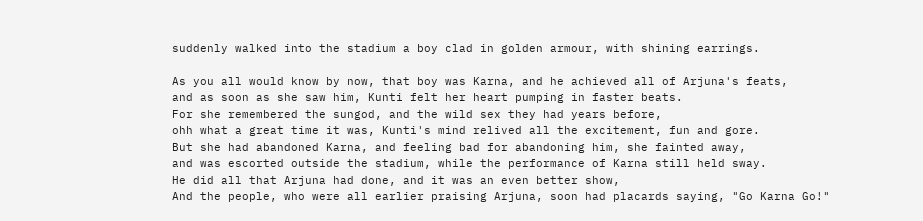suddenly walked into the stadium a boy clad in golden armour, with shining earrings.

As you all would know by now, that boy was Karna, and he achieved all of Arjuna's feats,
and as soon as she saw him, Kunti felt her heart pumping in faster beats.
For she remembered the sungod, and the wild sex they had years before,
ohh what a great time it was, Kunti's mind relived all the excitement, fun and gore.
But she had abandoned Karna, and feeling bad for abandoning him, she fainted away,
and was escorted outside the stadium, while the performance of Karna still held sway.
He did all that Arjuna had done, and it was an even better show,
And the people, who were all earlier praising Arjuna, soon had placards saying, "Go Karna Go!"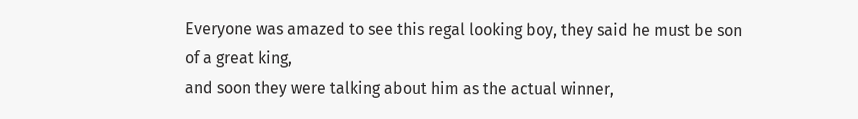Everyone was amazed to see this regal looking boy, they said he must be son of a great king,
and soon they were talking about him as the actual winner,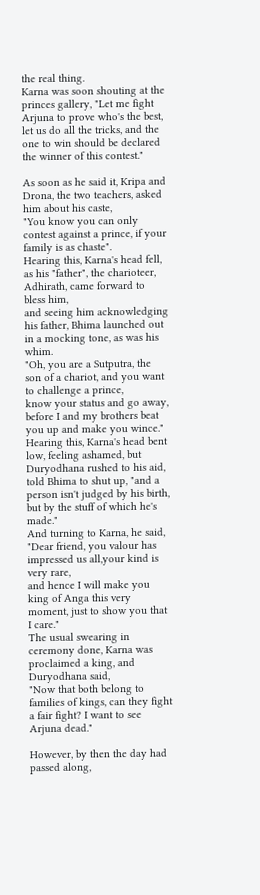the real thing.
Karna was soon shouting at the princes gallery, "Let me fight Arjuna to prove who's the best,
let us do all the tricks, and the one to win should be declared the winner of this contest."

As soon as he said it, Kripa and Drona, the two teachers, asked him about his caste,
"You know you can only contest against a prince, if your family is as chaste".
Hearing this, Karna's head fell, as his "father", the charioteer, Adhirath, came forward to bless him,
and seeing him acknowledging his father, Bhima launched out in a mocking tone, as was his whim.
"Oh, you are a Sutputra, the son of a chariot, and you want to challenge a prince,
know your status and go away, before I and my brothers beat you up and make you wince."
Hearing this, Karna's head bent low, feeling ashamed, but Duryodhana rushed to his aid,
told Bhima to shut up, "and a person isn't judged by his birth, but by the stuff of which he's made."
And turning to Karna, he said, "Dear friend, you valour has impressed us all,your kind is very rare,
and hence I will make you king of Anga this very moment, just to show you that I care."
The usual swearing in ceremony done, Karna was proclaimed a king, and Duryodhana said,
"Now that both belong to families of kings, can they fight a fair fight? I want to see Arjuna dead."

However, by then the day had passed along,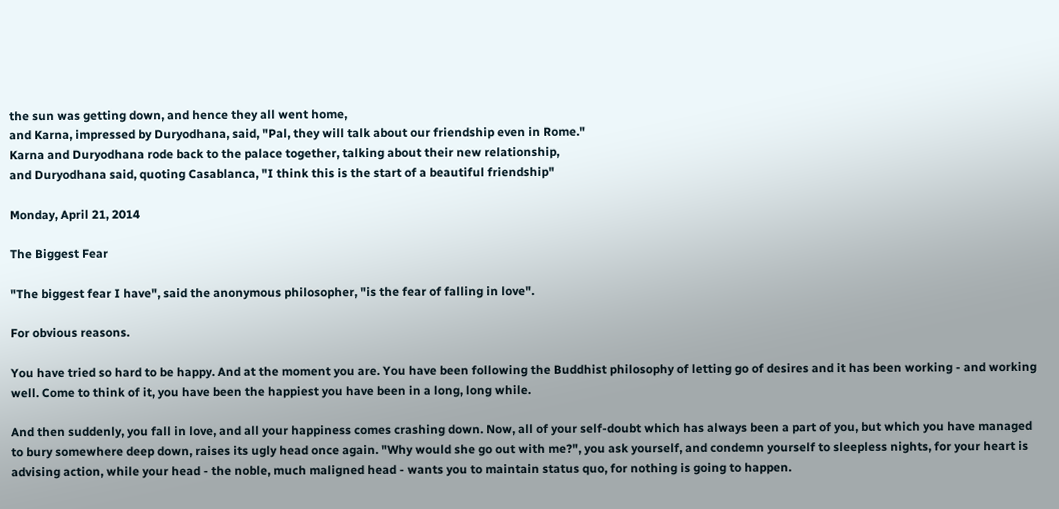the sun was getting down, and hence they all went home,
and Karna, impressed by Duryodhana, said, "Pal, they will talk about our friendship even in Rome."
Karna and Duryodhana rode back to the palace together, talking about their new relationship,
and Duryodhana said, quoting Casablanca, "I think this is the start of a beautiful friendship"

Monday, April 21, 2014

The Biggest Fear

"The biggest fear I have", said the anonymous philosopher, "is the fear of falling in love".

For obvious reasons.

You have tried so hard to be happy. And at the moment you are. You have been following the Buddhist philosophy of letting go of desires and it has been working - and working well. Come to think of it, you have been the happiest you have been in a long, long while.

And then suddenly, you fall in love, and all your happiness comes crashing down. Now, all of your self-doubt which has always been a part of you, but which you have managed to bury somewhere deep down, raises its ugly head once again. "Why would she go out with me?", you ask yourself, and condemn yourself to sleepless nights, for your heart is advising action, while your head - the noble, much maligned head - wants you to maintain status quo, for nothing is going to happen.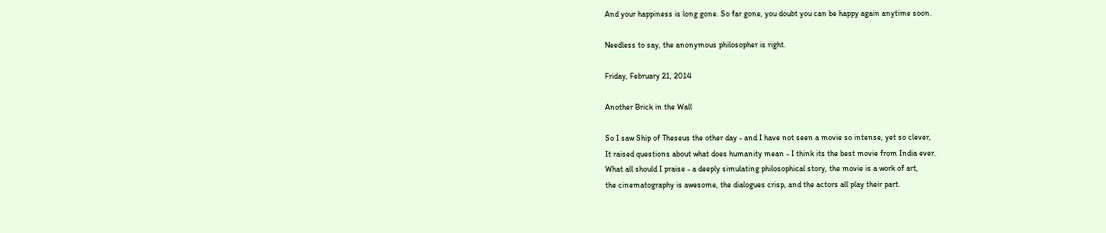And your happiness is long gone. So far gone, you doubt you can be happy again anytime soon.

Needless to say, the anonymous philosopher is right.

Friday, February 21, 2014

Another Brick in the Wall

So I saw Ship of Theseus the other day - and I have not seen a movie so intense, yet so clever,
It raised questions about what does humanity mean - I think its the best movie from India ever.
What all should I praise - a deeply simulating philosophical story, the movie is a work of art,
the cinematography is awesome, the dialogues crisp, and the actors all play their part.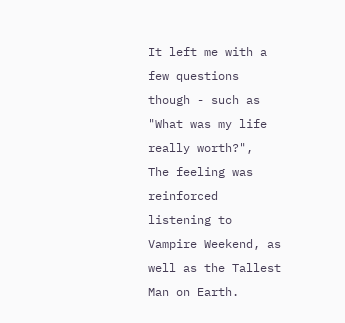It left me with a few questions though - such as "What was my life really worth?",
The feeling was reinforced listening to Vampire Weekend, as well as the Tallest Man on Earth.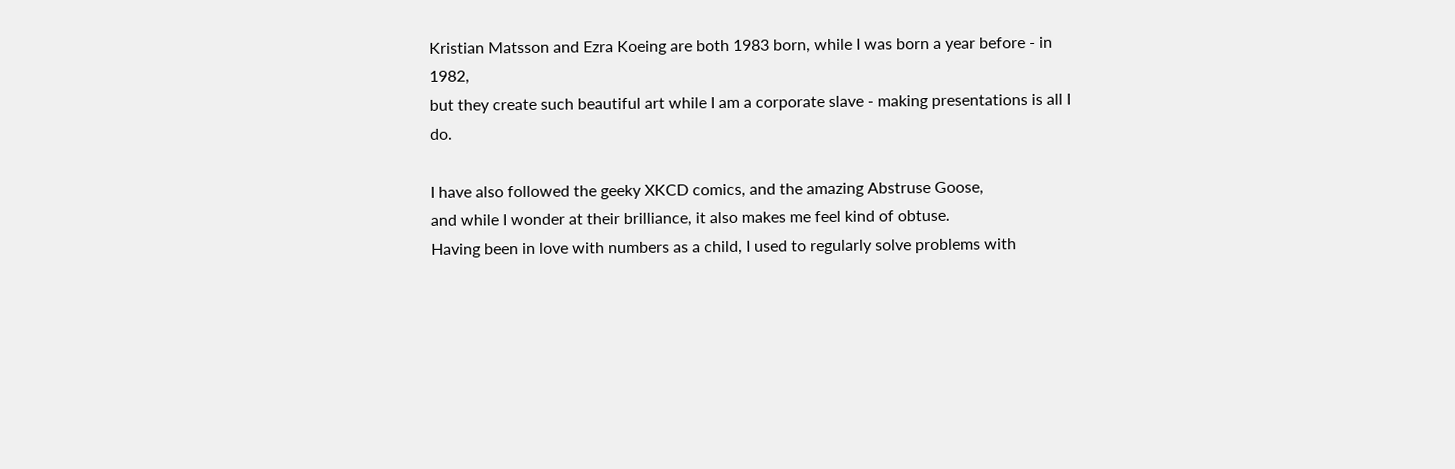Kristian Matsson and Ezra Koeing are both 1983 born, while I was born a year before - in 1982,
but they create such beautiful art while I am a corporate slave - making presentations is all I do.

I have also followed the geeky XKCD comics, and the amazing Abstruse Goose,
and while I wonder at their brilliance, it also makes me feel kind of obtuse.
Having been in love with numbers as a child, I used to regularly solve problems with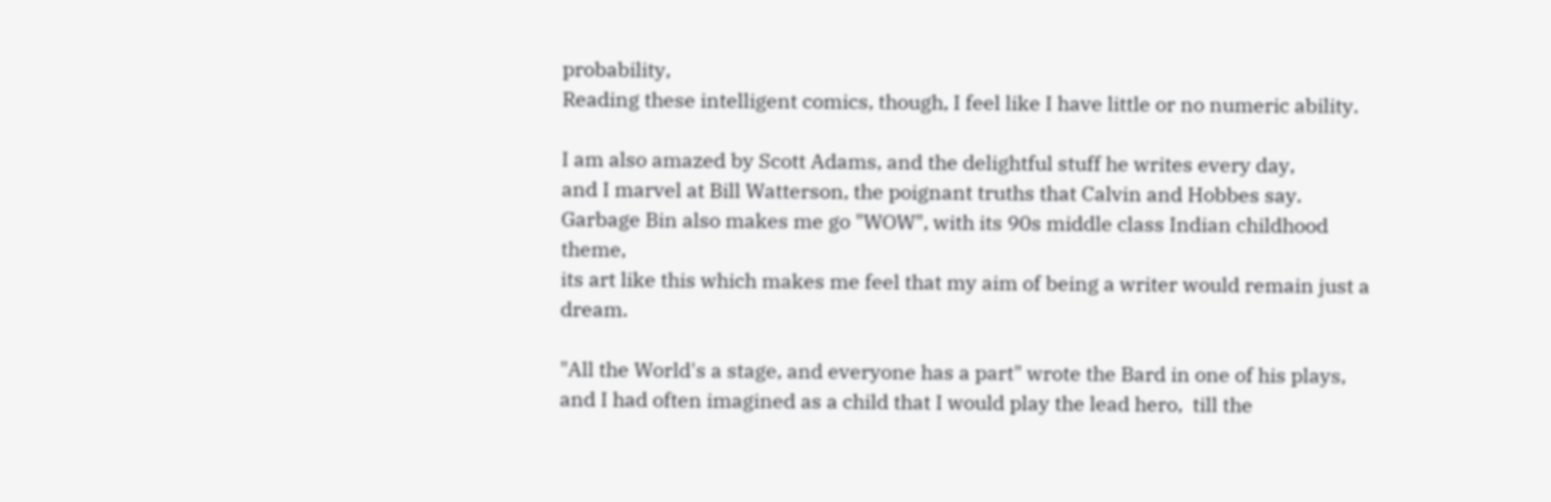probability,
Reading these intelligent comics, though, I feel like I have little or no numeric ability.

I am also amazed by Scott Adams, and the delightful stuff he writes every day,
and I marvel at Bill Watterson, the poignant truths that Calvin and Hobbes say.
Garbage Bin also makes me go "WOW", with its 90s middle class Indian childhood theme,
its art like this which makes me feel that my aim of being a writer would remain just a dream.

"All the World's a stage, and everyone has a part" wrote the Bard in one of his plays,
and I had often imagined as a child that I would play the lead hero,  till the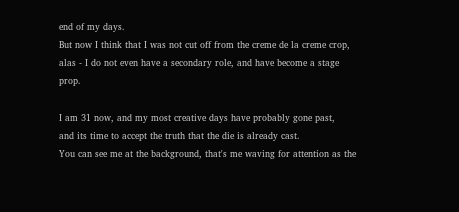end of my days.
But now I think that I was not cut off from the creme de la creme crop,
alas - I do not even have a secondary role, and have become a stage prop.

I am 31 now, and my most creative days have probably gone past,
and its time to accept the truth that the die is already cast.
You can see me at the background, that's me waving for attention as the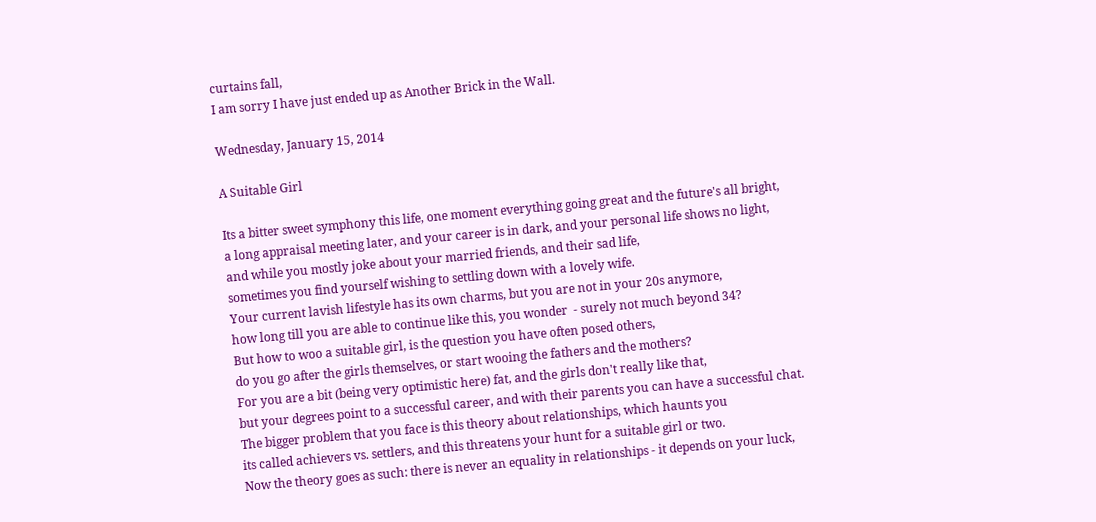curtains fall,
I am sorry I have just ended up as Another Brick in the Wall.

Wednesday, January 15, 2014

A Suitable Girl

Its a bitter sweet symphony this life, one moment everything going great and the future's all bright,
a long appraisal meeting later, and your career is in dark, and your personal life shows no light,
and while you mostly joke about your married friends, and their sad life,
sometimes you find yourself wishing to settling down with a lovely wife.
Your current lavish lifestyle has its own charms, but you are not in your 20s anymore,
how long till you are able to continue like this, you wonder  - surely not much beyond 34?
But how to woo a suitable girl, is the question you have often posed others,
do you go after the girls themselves, or start wooing the fathers and the mothers?
For you are a bit (being very optimistic here) fat, and the girls don't really like that,
but your degrees point to a successful career, and with their parents you can have a successful chat.
The bigger problem that you face is this theory about relationships, which haunts you
its called achievers vs. settlers, and this threatens your hunt for a suitable girl or two.
Now the theory goes as such: there is never an equality in relationships - it depends on your luck,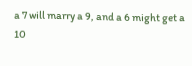a 7 will marry a 9, and a 6 might get a 10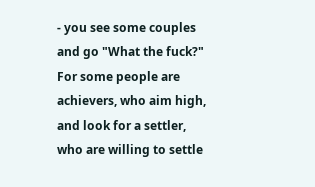- you see some couples and go "What the fuck?"
For some people are achievers, who aim high, and look for a settler, who are willing to settle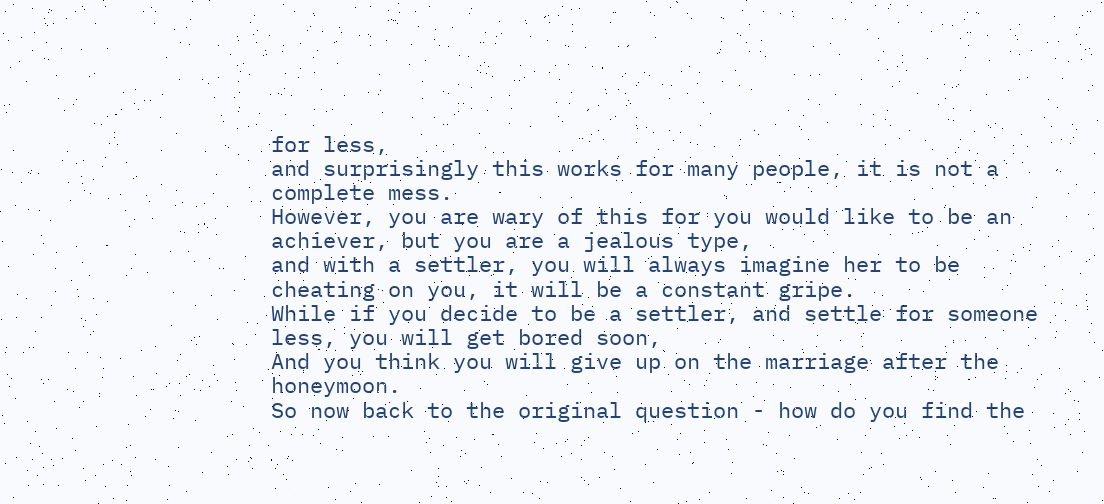for less,
and surprisingly this works for many people, it is not a complete mess.
However, you are wary of this for you would like to be an achiever, but you are a jealous type,
and with a settler, you will always imagine her to be cheating on you, it will be a constant gripe.
While if you decide to be a settler, and settle for someone less, you will get bored soon,
And you think you will give up on the marriage after the honeymoon.
So now back to the original question - how do you find the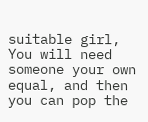suitable girl,
You will need someone your own equal, and then you can pop the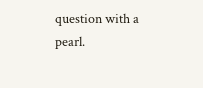question with a pearl.